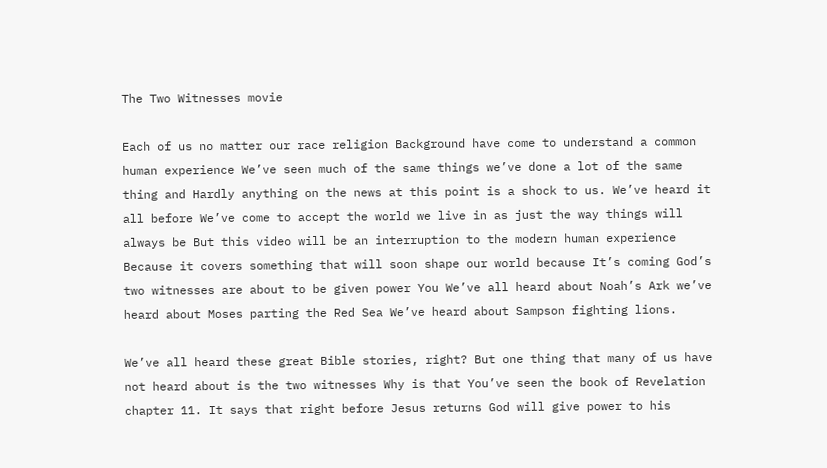The Two Witnesses movie

Each of us no matter our race religion Background have come to understand a common human experience We’ve seen much of the same things we’ve done a lot of the same thing and Hardly anything on the news at this point is a shock to us. We’ve heard it all before We’ve come to accept the world we live in as just the way things will always be But this video will be an interruption to the modern human experience Because it covers something that will soon shape our world because It’s coming God’s two witnesses are about to be given power You We’ve all heard about Noah’s Ark we’ve heard about Moses parting the Red Sea We’ve heard about Sampson fighting lions.

We’ve all heard these great Bible stories, right? But one thing that many of us have not heard about is the two witnesses Why is that You’ve seen the book of Revelation chapter 11. It says that right before Jesus returns God will give power to his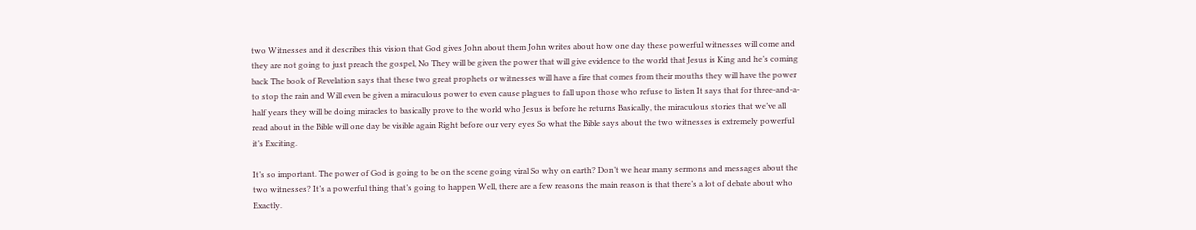two Witnesses and it describes this vision that God gives John about them John writes about how one day these powerful witnesses will come and they are not going to just preach the gospel, No They will be given the power that will give evidence to the world that Jesus is King and he’s coming back The book of Revelation says that these two great prophets or witnesses will have a fire that comes from their mouths they will have the power to stop the rain and Will even be given a miraculous power to even cause plagues to fall upon those who refuse to listen It says that for three-and-a-half years they will be doing miracles to basically prove to the world who Jesus is before he returns Basically, the miraculous stories that we’ve all read about in the Bible will one day be visible again Right before our very eyes So what the Bible says about the two witnesses is extremely powerful it’s Exciting.

It’s so important. The power of God is going to be on the scene going viral So why on earth? Don’t we hear many sermons and messages about the two witnesses? It’s a powerful thing that’s going to happen Well, there are a few reasons the main reason is that there’s a lot of debate about who Exactly.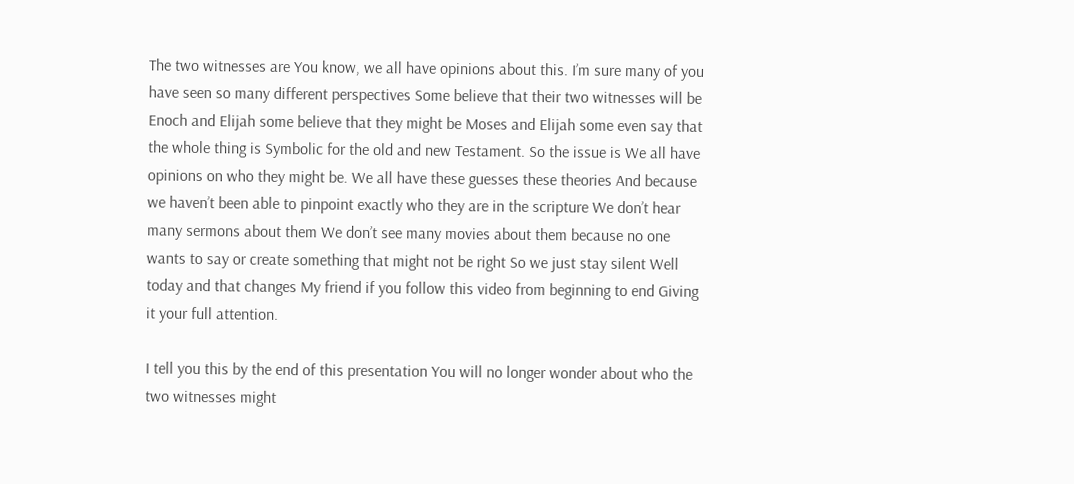The two witnesses are You know, we all have opinions about this. I’m sure many of you have seen so many different perspectives Some believe that their two witnesses will be Enoch and Elijah some believe that they might be Moses and Elijah some even say that the whole thing is Symbolic for the old and new Testament. So the issue is We all have opinions on who they might be. We all have these guesses these theories And because we haven’t been able to pinpoint exactly who they are in the scripture We don’t hear many sermons about them We don’t see many movies about them because no one wants to say or create something that might not be right So we just stay silent Well today and that changes My friend if you follow this video from beginning to end Giving it your full attention.

I tell you this by the end of this presentation You will no longer wonder about who the two witnesses might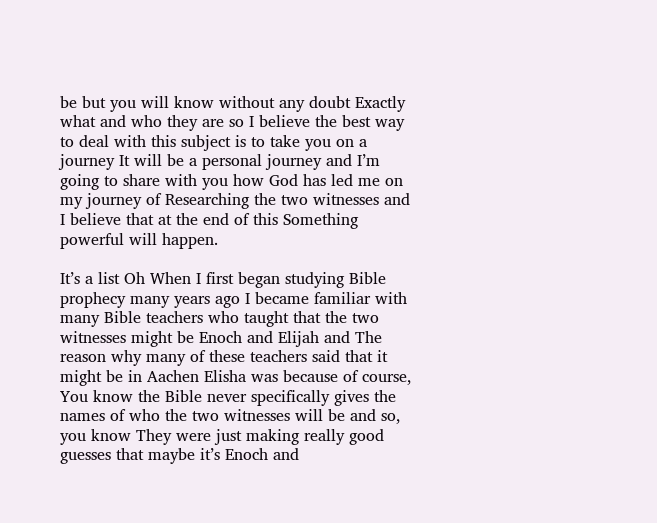be but you will know without any doubt Exactly what and who they are so I believe the best way to deal with this subject is to take you on a journey It will be a personal journey and I’m going to share with you how God has led me on my journey of Researching the two witnesses and I believe that at the end of this Something powerful will happen.

It’s a list Oh When I first began studying Bible prophecy many years ago I became familiar with many Bible teachers who taught that the two witnesses might be Enoch and Elijah and The reason why many of these teachers said that it might be in Aachen Elisha was because of course, You know the Bible never specifically gives the names of who the two witnesses will be and so, you know They were just making really good guesses that maybe it’s Enoch and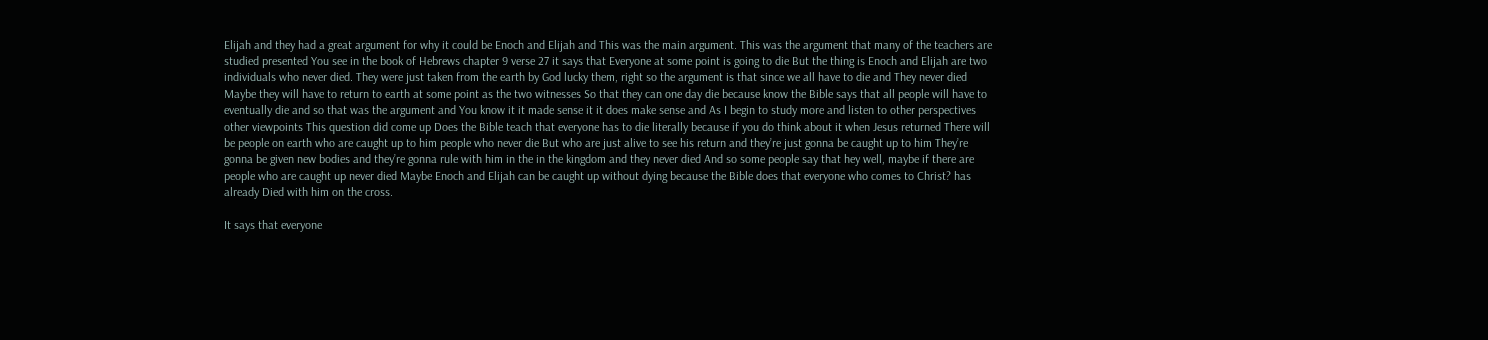Elijah and they had a great argument for why it could be Enoch and Elijah and This was the main argument. This was the argument that many of the teachers are studied presented You see in the book of Hebrews chapter 9 verse 27 it says that Everyone at some point is going to die But the thing is Enoch and Elijah are two individuals who never died. They were just taken from the earth by God lucky them, right so the argument is that since we all have to die and They never died Maybe they will have to return to earth at some point as the two witnesses So that they can one day die because know the Bible says that all people will have to eventually die and so that was the argument and You know it it made sense it it does make sense and As I begin to study more and listen to other perspectives other viewpoints This question did come up Does the Bible teach that everyone has to die literally because if you do think about it when Jesus returned There will be people on earth who are caught up to him people who never die But who are just alive to see his return and they’re just gonna be caught up to him They’re gonna be given new bodies and they’re gonna rule with him in the in the kingdom and they never died And so some people say that hey well, maybe if there are people who are caught up never died Maybe Enoch and Elijah can be caught up without dying because the Bible does that everyone who comes to Christ? has already Died with him on the cross.

It says that everyone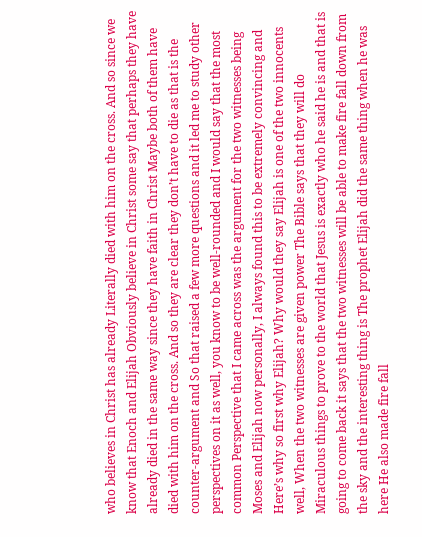who believes in Christ has already Literally died with him on the cross. And so since we know that Enoch and Elijah Obviously believe in Christ some say that perhaps they have already died in the same way since they have faith in Christ Maybe both of them have died with him on the cross. And so they are clear they don’t have to die as that is the counter-argument and So that raised a few more questions and it led me to study other perspectives on it as well, you know to be well-rounded and I would say that the most common Perspective that I came across was the argument for the two witnesses being Moses and Elijah now personally, I always found this to be extremely convincing and Here’s why so first why Elijah? Why would they say Elijah is one of the two innocents well, When the two witnesses are given power The Bible says that they will do Miraculous things to prove to the world that Jesus is exactly who he said he is and that is going to come back it says that the two witnesses will be able to make fire fall down from the sky and the interesting thing is The prophet Elijah did the same thing when he was here He also made fire fall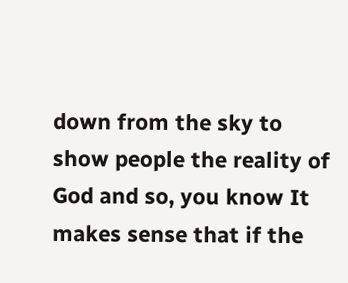down from the sky to show people the reality of God and so, you know It makes sense that if the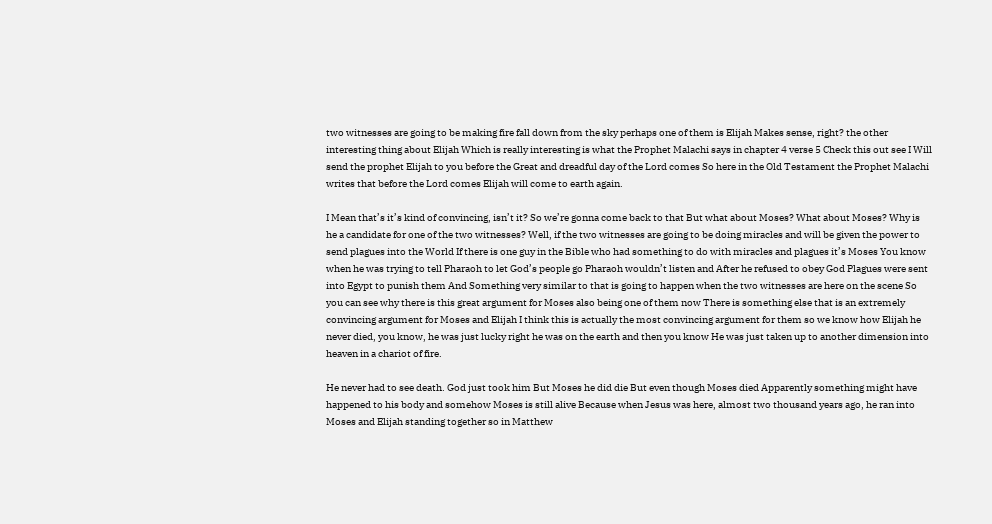two witnesses are going to be making fire fall down from the sky perhaps one of them is Elijah Makes sense, right? the other interesting thing about Elijah Which is really interesting is what the Prophet Malachi says in chapter 4 verse 5 Check this out see I Will send the prophet Elijah to you before the Great and dreadful day of the Lord comes So here in the Old Testament the Prophet Malachi writes that before the Lord comes Elijah will come to earth again.

I Mean that’s it’s kind of convincing, isn’t it? So we’re gonna come back to that But what about Moses? What about Moses? Why is he a candidate for one of the two witnesses? Well, if the two witnesses are going to be doing miracles and will be given the power to send plagues into the World If there is one guy in the Bible who had something to do with miracles and plagues it’s Moses You know when he was trying to tell Pharaoh to let God’s people go Pharaoh wouldn’t listen and After he refused to obey God Plagues were sent into Egypt to punish them And Something very similar to that is going to happen when the two witnesses are here on the scene So you can see why there is this great argument for Moses also being one of them now There is something else that is an extremely convincing argument for Moses and Elijah I think this is actually the most convincing argument for them so we know how Elijah he never died, you know, he was just lucky right he was on the earth and then you know He was just taken up to another dimension into heaven in a chariot of fire.

He never had to see death. God just took him But Moses he did die But even though Moses died Apparently something might have happened to his body and somehow Moses is still alive Because when Jesus was here, almost two thousand years ago, he ran into Moses and Elijah standing together so in Matthew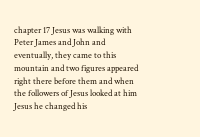chapter 17 Jesus was walking with Peter James and John and eventually, they came to this mountain and two figures appeared right there before them and when the followers of Jesus looked at him Jesus he changed his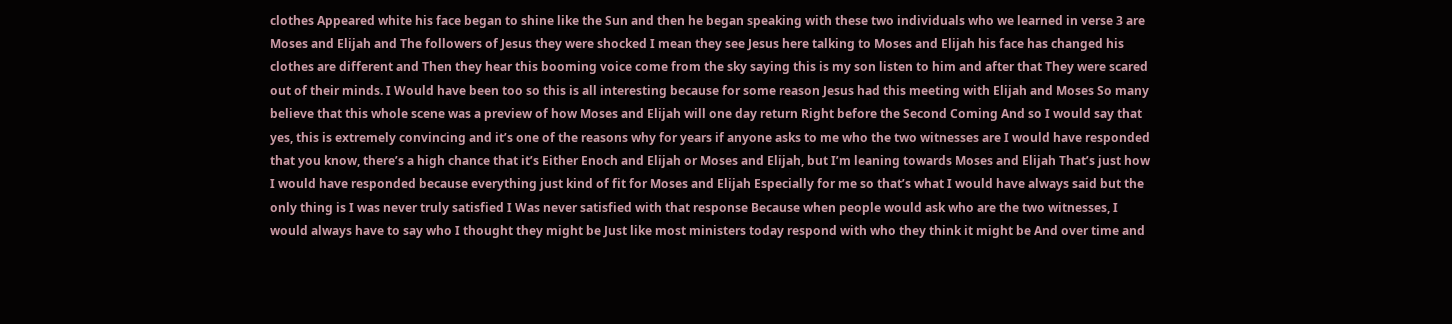clothes Appeared white his face began to shine like the Sun and then he began speaking with these two individuals who we learned in verse 3 are Moses and Elijah and The followers of Jesus they were shocked I mean they see Jesus here talking to Moses and Elijah his face has changed his clothes are different and Then they hear this booming voice come from the sky saying this is my son listen to him and after that They were scared out of their minds. I Would have been too so this is all interesting because for some reason Jesus had this meeting with Elijah and Moses So many believe that this whole scene was a preview of how Moses and Elijah will one day return Right before the Second Coming And so I would say that yes, this is extremely convincing and it’s one of the reasons why for years if anyone asks to me who the two witnesses are I would have responded that you know, there’s a high chance that it’s Either Enoch and Elijah or Moses and Elijah, but I’m leaning towards Moses and Elijah That’s just how I would have responded because everything just kind of fit for Moses and Elijah Especially for me so that’s what I would have always said but the only thing is I was never truly satisfied I Was never satisfied with that response Because when people would ask who are the two witnesses, I would always have to say who I thought they might be Just like most ministers today respond with who they think it might be And over time and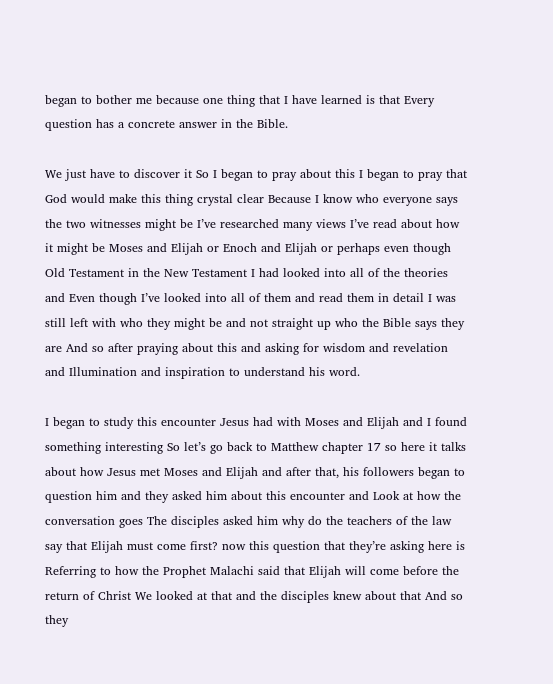began to bother me because one thing that I have learned is that Every question has a concrete answer in the Bible.

We just have to discover it So I began to pray about this I began to pray that God would make this thing crystal clear Because I know who everyone says the two witnesses might be I’ve researched many views I’ve read about how it might be Moses and Elijah or Enoch and Elijah or perhaps even though Old Testament in the New Testament I had looked into all of the theories and Even though I’ve looked into all of them and read them in detail I was still left with who they might be and not straight up who the Bible says they are And so after praying about this and asking for wisdom and revelation and Illumination and inspiration to understand his word.

I began to study this encounter Jesus had with Moses and Elijah and I found something interesting So let’s go back to Matthew chapter 17 so here it talks about how Jesus met Moses and Elijah and after that, his followers began to question him and they asked him about this encounter and Look at how the conversation goes The disciples asked him why do the teachers of the law say that Elijah must come first? now this question that they’re asking here is Referring to how the Prophet Malachi said that Elijah will come before the return of Christ We looked at that and the disciples knew about that And so they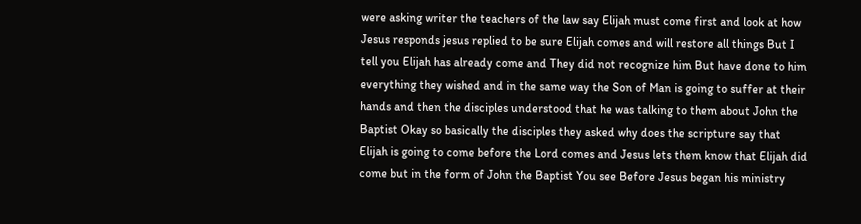were asking writer the teachers of the law say Elijah must come first and look at how Jesus responds jesus replied to be sure Elijah comes and will restore all things But I tell you Elijah has already come and They did not recognize him But have done to him everything they wished and in the same way the Son of Man is going to suffer at their hands and then the disciples understood that he was talking to them about John the Baptist Okay so basically the disciples they asked why does the scripture say that Elijah is going to come before the Lord comes and Jesus lets them know that Elijah did come but in the form of John the Baptist You see Before Jesus began his ministry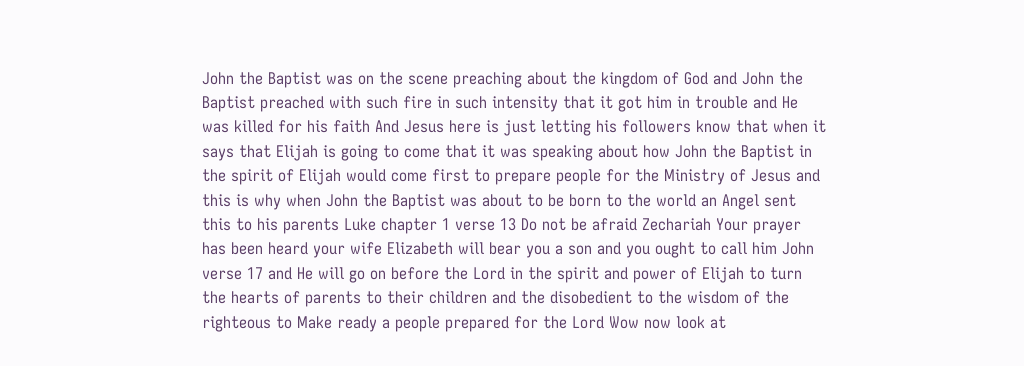John the Baptist was on the scene preaching about the kingdom of God and John the Baptist preached with such fire in such intensity that it got him in trouble and He was killed for his faith And Jesus here is just letting his followers know that when it says that Elijah is going to come that it was speaking about how John the Baptist in the spirit of Elijah would come first to prepare people for the Ministry of Jesus and this is why when John the Baptist was about to be born to the world an Angel sent this to his parents Luke chapter 1 verse 13 Do not be afraid Zechariah Your prayer has been heard your wife Elizabeth will bear you a son and you ought to call him John verse 17 and He will go on before the Lord in the spirit and power of Elijah to turn the hearts of parents to their children and the disobedient to the wisdom of the righteous to Make ready a people prepared for the Lord Wow now look at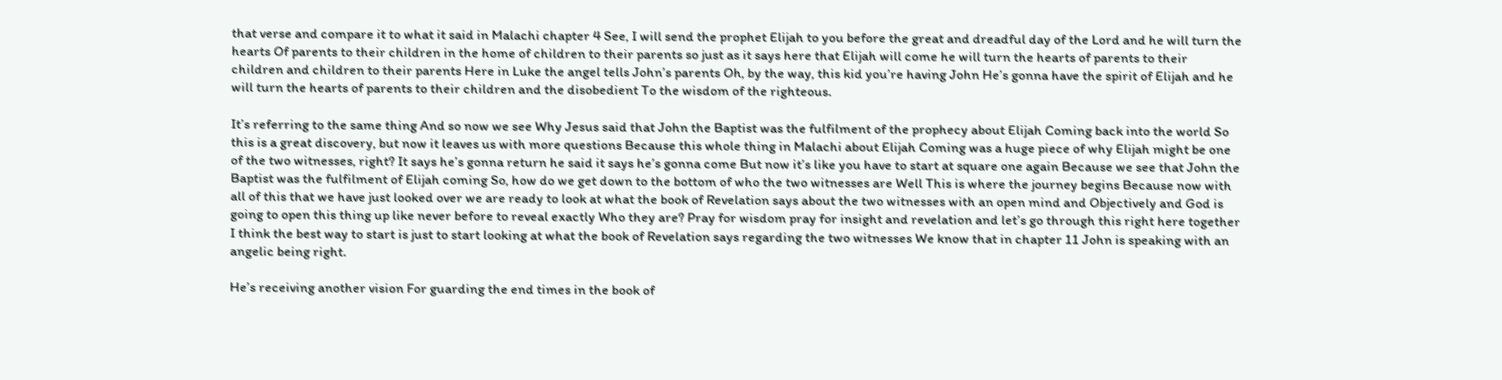that verse and compare it to what it said in Malachi chapter 4 See, I will send the prophet Elijah to you before the great and dreadful day of the Lord and he will turn the hearts Of parents to their children in the home of children to their parents so just as it says here that Elijah will come he will turn the hearts of parents to their children and children to their parents Here in Luke the angel tells John’s parents Oh, by the way, this kid you’re having John He’s gonna have the spirit of Elijah and he will turn the hearts of parents to their children and the disobedient To the wisdom of the righteous.

It’s referring to the same thing And so now we see Why Jesus said that John the Baptist was the fulfilment of the prophecy about Elijah Coming back into the world So this is a great discovery, but now it leaves us with more questions Because this whole thing in Malachi about Elijah Coming was a huge piece of why Elijah might be one of the two witnesses, right? It says he’s gonna return he said it says he’s gonna come But now it’s like you have to start at square one again Because we see that John the Baptist was the fulfilment of Elijah coming So, how do we get down to the bottom of who the two witnesses are Well This is where the journey begins Because now with all of this that we have just looked over we are ready to look at what the book of Revelation says about the two witnesses with an open mind and Objectively and God is going to open this thing up like never before to reveal exactly Who they are? Pray for wisdom pray for insight and revelation and let’s go through this right here together I think the best way to start is just to start looking at what the book of Revelation says regarding the two witnesses We know that in chapter 11 John is speaking with an angelic being right.

He’s receiving another vision For guarding the end times in the book of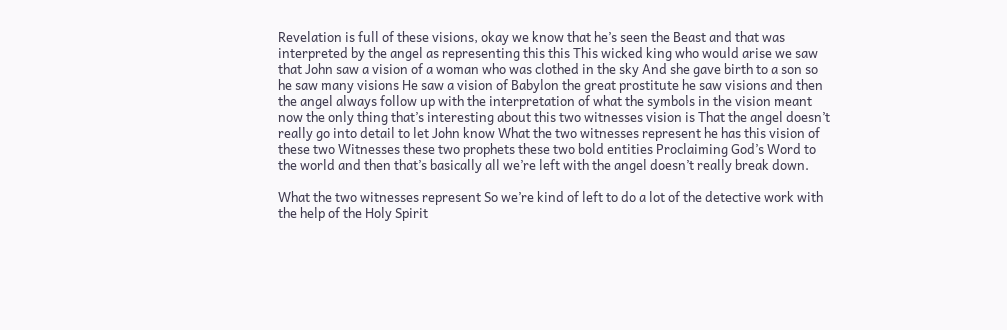Revelation is full of these visions, okay we know that he’s seen the Beast and that was interpreted by the angel as representing this this This wicked king who would arise we saw that John saw a vision of a woman who was clothed in the sky And she gave birth to a son so he saw many visions He saw a vision of Babylon the great prostitute he saw visions and then the angel always follow up with the interpretation of what the symbols in the vision meant now the only thing that’s interesting about this two witnesses vision is That the angel doesn’t really go into detail to let John know What the two witnesses represent he has this vision of these two Witnesses these two prophets these two bold entities Proclaiming God’s Word to the world and then that’s basically all we’re left with the angel doesn’t really break down.

What the two witnesses represent So we’re kind of left to do a lot of the detective work with the help of the Holy Spirit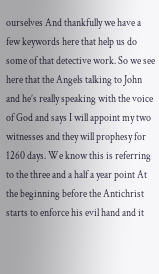ourselves And thankfully we have a few keywords here that help us do some of that detective work. So we see here that the Angels talking to John and he’s really speaking with the voice of God and says I will appoint my two witnesses and they will prophesy for 1260 days. We know this is referring to the three and a half a year point At the beginning before the Antichrist starts to enforce his evil hand and it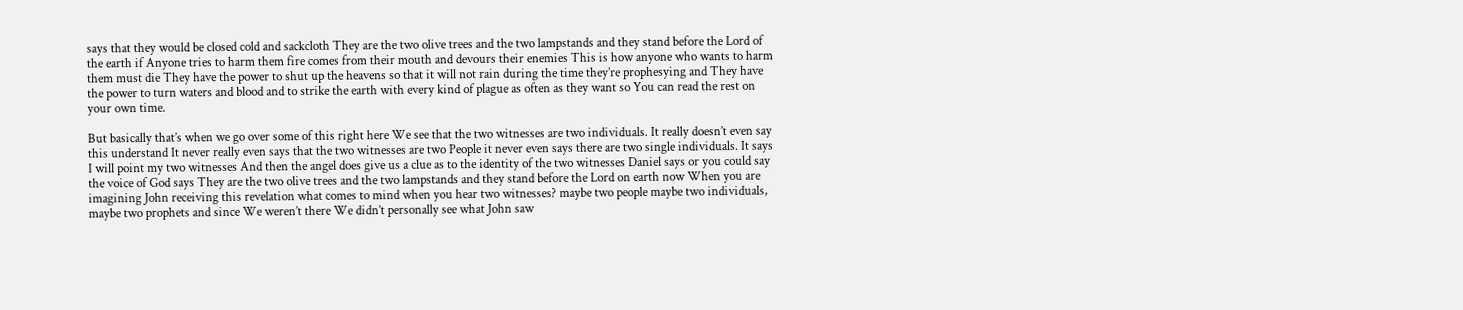says that they would be closed cold and sackcloth They are the two olive trees and the two lampstands and they stand before the Lord of the earth if Anyone tries to harm them fire comes from their mouth and devours their enemies This is how anyone who wants to harm them must die They have the power to shut up the heavens so that it will not rain during the time they’re prophesying and They have the power to turn waters and blood and to strike the earth with every kind of plague as often as they want so You can read the rest on your own time.

But basically that’s when we go over some of this right here We see that the two witnesses are two individuals. It really doesn’t even say this understand It never really even says that the two witnesses are two People it never even says there are two single individuals. It says I will point my two witnesses And then the angel does give us a clue as to the identity of the two witnesses Daniel says or you could say the voice of God says They are the two olive trees and the two lampstands and they stand before the Lord on earth now When you are imagining John receiving this revelation what comes to mind when you hear two witnesses? maybe two people maybe two individuals, maybe two prophets and since We weren’t there We didn’t personally see what John saw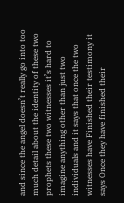and since the angel doesn’t really go into too much detail about the identity of these two prophets these two witnesses it’s hard to imagine anything other than just two individuals and it says that once the two witnesses have Finished their testimony it says Once they have finished their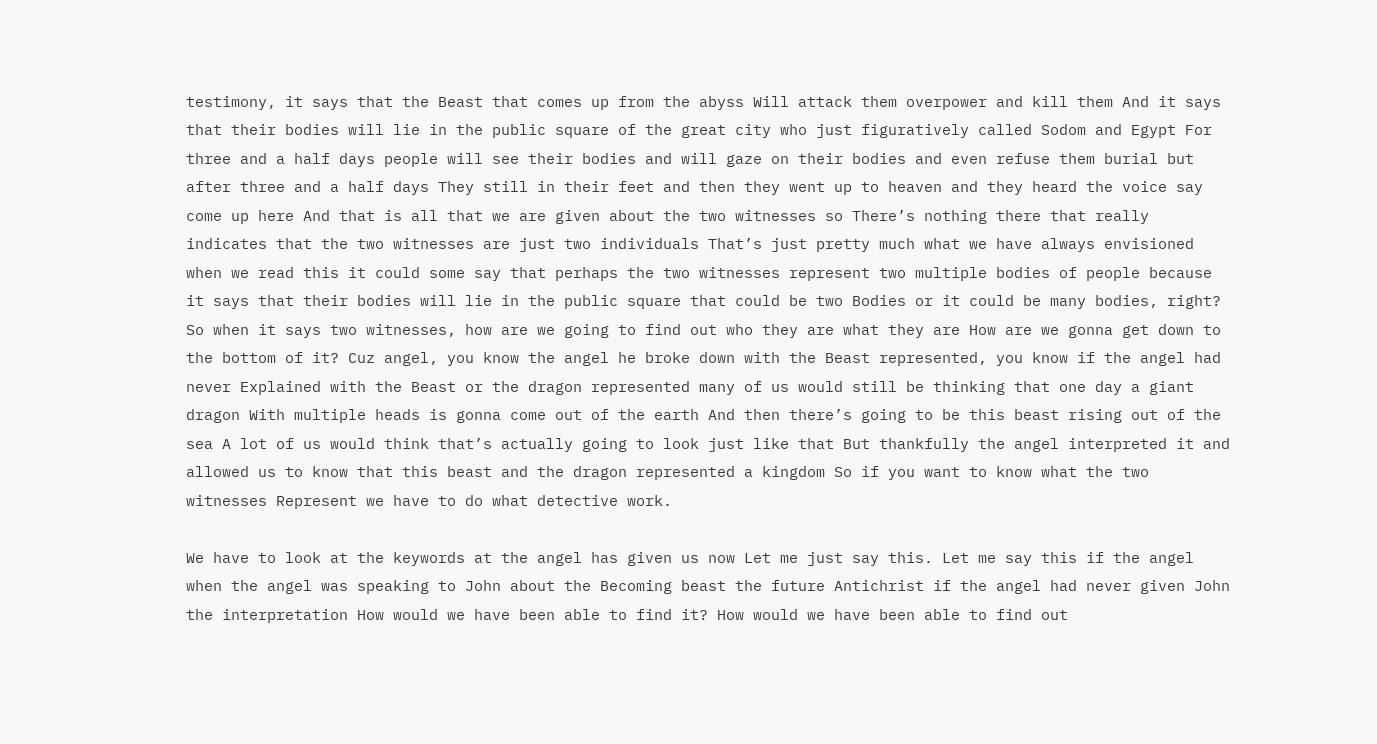testimony, it says that the Beast that comes up from the abyss Will attack them overpower and kill them And it says that their bodies will lie in the public square of the great city who just figuratively called Sodom and Egypt For three and a half days people will see their bodies and will gaze on their bodies and even refuse them burial but after three and a half days They still in their feet and then they went up to heaven and they heard the voice say come up here And that is all that we are given about the two witnesses so There’s nothing there that really indicates that the two witnesses are just two individuals That’s just pretty much what we have always envisioned when we read this it could some say that perhaps the two witnesses represent two multiple bodies of people because it says that their bodies will lie in the public square that could be two Bodies or it could be many bodies, right? So when it says two witnesses, how are we going to find out who they are what they are How are we gonna get down to the bottom of it? Cuz angel, you know the angel he broke down with the Beast represented, you know if the angel had never Explained with the Beast or the dragon represented many of us would still be thinking that one day a giant dragon With multiple heads is gonna come out of the earth And then there’s going to be this beast rising out of the sea A lot of us would think that’s actually going to look just like that But thankfully the angel interpreted it and allowed us to know that this beast and the dragon represented a kingdom So if you want to know what the two witnesses Represent we have to do what detective work.

We have to look at the keywords at the angel has given us now Let me just say this. Let me say this if the angel when the angel was speaking to John about the Becoming beast the future Antichrist if the angel had never given John the interpretation How would we have been able to find it? How would we have been able to find out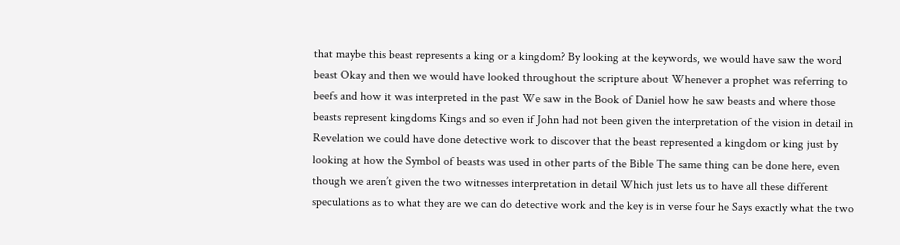that maybe this beast represents a king or a kingdom? By looking at the keywords, we would have saw the word beast Okay and then we would have looked throughout the scripture about Whenever a prophet was referring to beefs and how it was interpreted in the past We saw in the Book of Daniel how he saw beasts and where those beasts represent kingdoms Kings and so even if John had not been given the interpretation of the vision in detail in Revelation we could have done detective work to discover that the beast represented a kingdom or king just by looking at how the Symbol of beasts was used in other parts of the Bible The same thing can be done here, even though we aren’t given the two witnesses interpretation in detail Which just lets us to have all these different speculations as to what they are we can do detective work and the key is in verse four he Says exactly what the two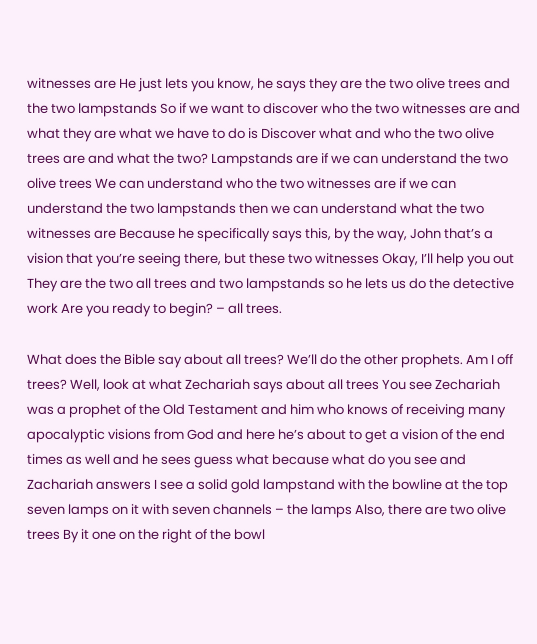witnesses are He just lets you know, he says they are the two olive trees and the two lampstands So if we want to discover who the two witnesses are and what they are what we have to do is Discover what and who the two olive trees are and what the two? Lampstands are if we can understand the two olive trees We can understand who the two witnesses are if we can understand the two lampstands then we can understand what the two witnesses are Because he specifically says this, by the way, John that’s a vision that you’re seeing there, but these two witnesses Okay, I’ll help you out They are the two all trees and two lampstands so he lets us do the detective work Are you ready to begin? – all trees.

What does the Bible say about all trees? We’ll do the other prophets. Am I off trees? Well, look at what Zechariah says about all trees You see Zechariah was a prophet of the Old Testament and him who knows of receiving many apocalyptic visions from God and here he’s about to get a vision of the end times as well and he sees guess what because what do you see and Zachariah answers I see a solid gold lampstand with the bowline at the top seven lamps on it with seven channels – the lamps Also, there are two olive trees By it one on the right of the bowl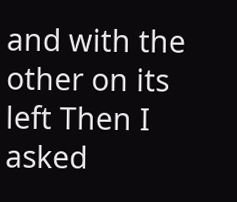and with the other on its left Then I asked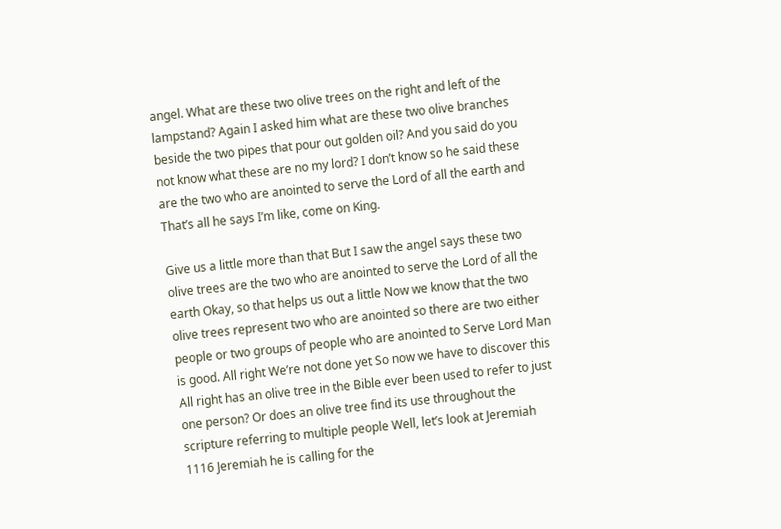angel. What are these two olive trees on the right and left of the lampstand? Again I asked him what are these two olive branches beside the two pipes that pour out golden oil? And you said do you not know what these are no my lord? I don’t know so he said these are the two who are anointed to serve the Lord of all the earth and That’s all he says I’m like, come on King.

Give us a little more than that But I saw the angel says these two olive trees are the two who are anointed to serve the Lord of all the earth Okay, so that helps us out a little Now we know that the two olive trees represent two who are anointed so there are two either people or two groups of people who are anointed to Serve Lord Man is good. All right We’re not done yet So now we have to discover this All right has an olive tree in the Bible ever been used to refer to just one person? Or does an olive tree find its use throughout the scripture referring to multiple people Well, let’s look at Jeremiah 1116 Jeremiah he is calling for the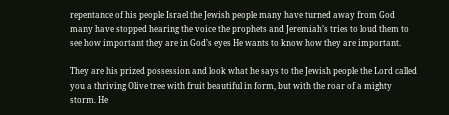repentance of his people Israel the Jewish people many have turned away from God many have stopped hearing the voice the prophets and Jeremiah’s tries to loud them to see how important they are in God’s eyes He wants to know how they are important.

They are his prized possession and look what he says to the Jewish people the Lord called you a thriving Olive tree with fruit beautiful in form, but with the roar of a mighty storm. He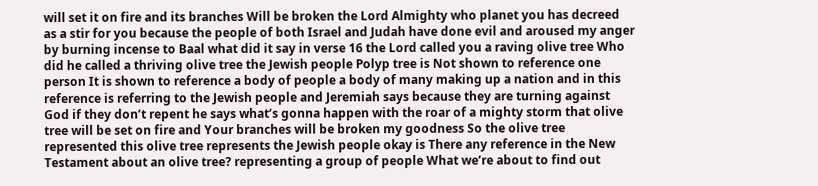will set it on fire and its branches Will be broken the Lord Almighty who planet you has decreed as a stir for you because the people of both Israel and Judah have done evil and aroused my anger by burning incense to Baal what did it say in verse 16 the Lord called you a raving olive tree Who did he called a thriving olive tree the Jewish people Polyp tree is Not shown to reference one person It is shown to reference a body of people a body of many making up a nation and in this reference is referring to the Jewish people and Jeremiah says because they are turning against God if they don’t repent he says what’s gonna happen with the roar of a mighty storm that olive tree will be set on fire and Your branches will be broken my goodness So the olive tree represented this olive tree represents the Jewish people okay is There any reference in the New Testament about an olive tree? representing a group of people What we’re about to find out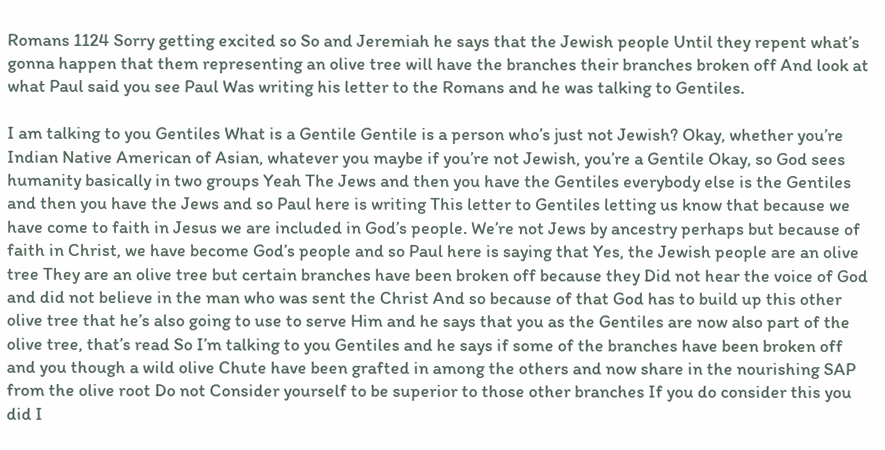Romans 1124 Sorry getting excited so So and Jeremiah he says that the Jewish people Until they repent what’s gonna happen that them representing an olive tree will have the branches their branches broken off And look at what Paul said you see Paul Was writing his letter to the Romans and he was talking to Gentiles.

I am talking to you Gentiles What is a Gentile Gentile is a person who’s just not Jewish? Okay, whether you’re Indian Native American of Asian, whatever you maybe if you’re not Jewish, you’re a Gentile Okay, so God sees humanity basically in two groups Yeah The Jews and then you have the Gentiles everybody else is the Gentiles and then you have the Jews and so Paul here is writing This letter to Gentiles letting us know that because we have come to faith in Jesus we are included in God’s people. We’re not Jews by ancestry perhaps but because of faith in Christ, we have become God’s people and so Paul here is saying that Yes, the Jewish people are an olive tree They are an olive tree but certain branches have been broken off because they Did not hear the voice of God and did not believe in the man who was sent the Christ And so because of that God has to build up this other olive tree that he’s also going to use to serve Him and he says that you as the Gentiles are now also part of the olive tree, that’s read So I’m talking to you Gentiles and he says if some of the branches have been broken off and you though a wild olive Chute have been grafted in among the others and now share in the nourishing SAP from the olive root Do not Consider yourself to be superior to those other branches If you do consider this you did I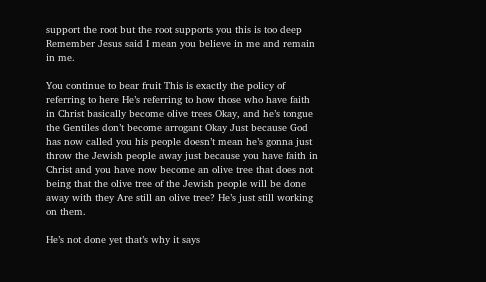support the root but the root supports you this is too deep Remember Jesus said I mean you believe in me and remain in me.

You continue to bear fruit This is exactly the policy of referring to here He’s referring to how those who have faith in Christ basically become olive trees Okay, and he’s tongue the Gentiles don’t become arrogant Okay Just because God has now called you his people doesn’t mean he’s gonna just throw the Jewish people away just because you have faith in Christ and you have now become an olive tree that does not being that the olive tree of the Jewish people will be done away with they Are still an olive tree? He’s just still working on them.

He’s not done yet that’s why it says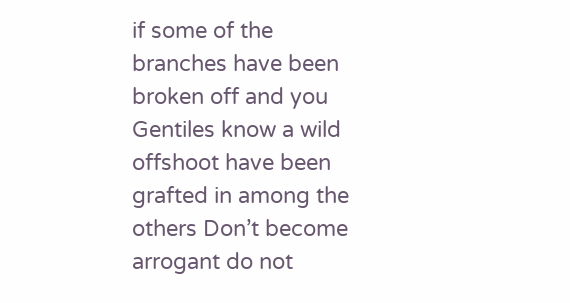if some of the branches have been broken off and you Gentiles know a wild offshoot have been grafted in among the others Don’t become arrogant do not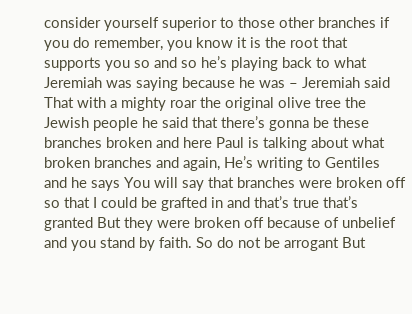consider yourself superior to those other branches if you do remember, you know it is the root that supports you so and so he’s playing back to what Jeremiah was saying because he was – Jeremiah said That with a mighty roar the original olive tree the Jewish people he said that there’s gonna be these branches broken and here Paul is talking about what broken branches and again, He’s writing to Gentiles and he says You will say that branches were broken off so that I could be grafted in and that’s true that’s granted But they were broken off because of unbelief and you stand by faith. So do not be arrogant But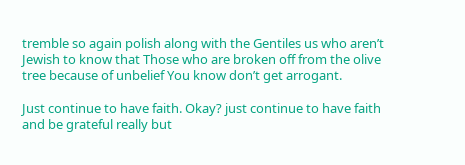tremble so again polish along with the Gentiles us who aren’t Jewish to know that Those who are broken off from the olive tree because of unbelief You know don’t get arrogant.

Just continue to have faith. Okay? just continue to have faith and be grateful really but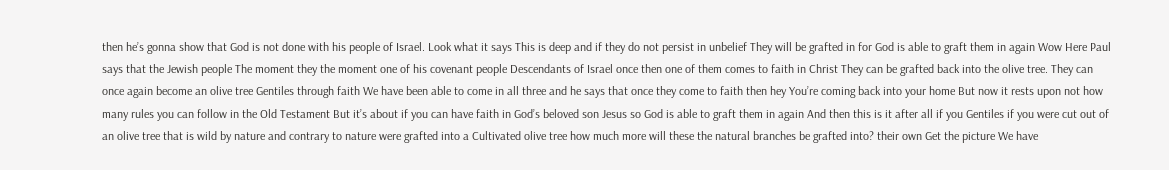then he’s gonna show that God is not done with his people of Israel. Look what it says This is deep and if they do not persist in unbelief They will be grafted in for God is able to graft them in again Wow Here Paul says that the Jewish people The moment they the moment one of his covenant people Descendants of Israel once then one of them comes to faith in Christ They can be grafted back into the olive tree. They can once again become an olive tree Gentiles through faith We have been able to come in all three and he says that once they come to faith then hey You’re coming back into your home But now it rests upon not how many rules you can follow in the Old Testament But it’s about if you can have faith in God’s beloved son Jesus so God is able to graft them in again And then this is it after all if you Gentiles if you were cut out of an olive tree that is wild by nature and contrary to nature were grafted into a Cultivated olive tree how much more will these the natural branches be grafted into? their own Get the picture We have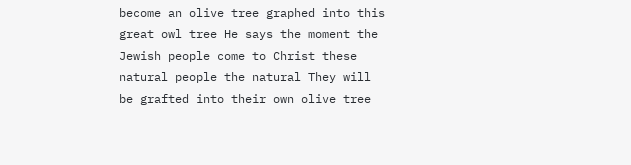become an olive tree graphed into this great owl tree He says the moment the Jewish people come to Christ these natural people the natural They will be grafted into their own olive tree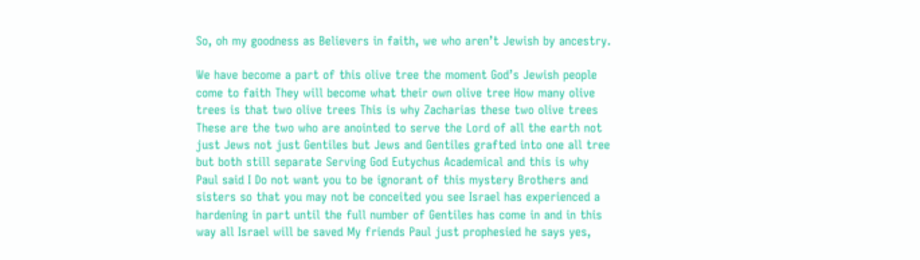So, oh my goodness as Believers in faith, we who aren’t Jewish by ancestry.

We have become a part of this olive tree the moment God’s Jewish people come to faith They will become what their own olive tree How many olive trees is that two olive trees This is why Zacharias these two olive trees These are the two who are anointed to serve the Lord of all the earth not just Jews not just Gentiles but Jews and Gentiles grafted into one all tree but both still separate Serving God Eutychus Academical and this is why Paul said I Do not want you to be ignorant of this mystery Brothers and sisters so that you may not be conceited you see Israel has experienced a hardening in part until the full number of Gentiles has come in and in this way all Israel will be saved My friends Paul just prophesied he says yes,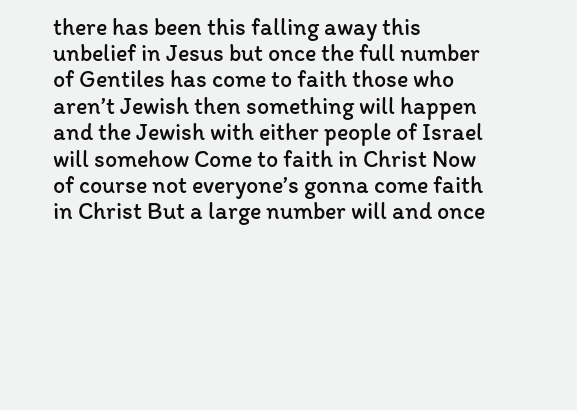there has been this falling away this unbelief in Jesus but once the full number of Gentiles has come to faith those who aren’t Jewish then something will happen and the Jewish with either people of Israel will somehow Come to faith in Christ Now of course not everyone’s gonna come faith in Christ But a large number will and once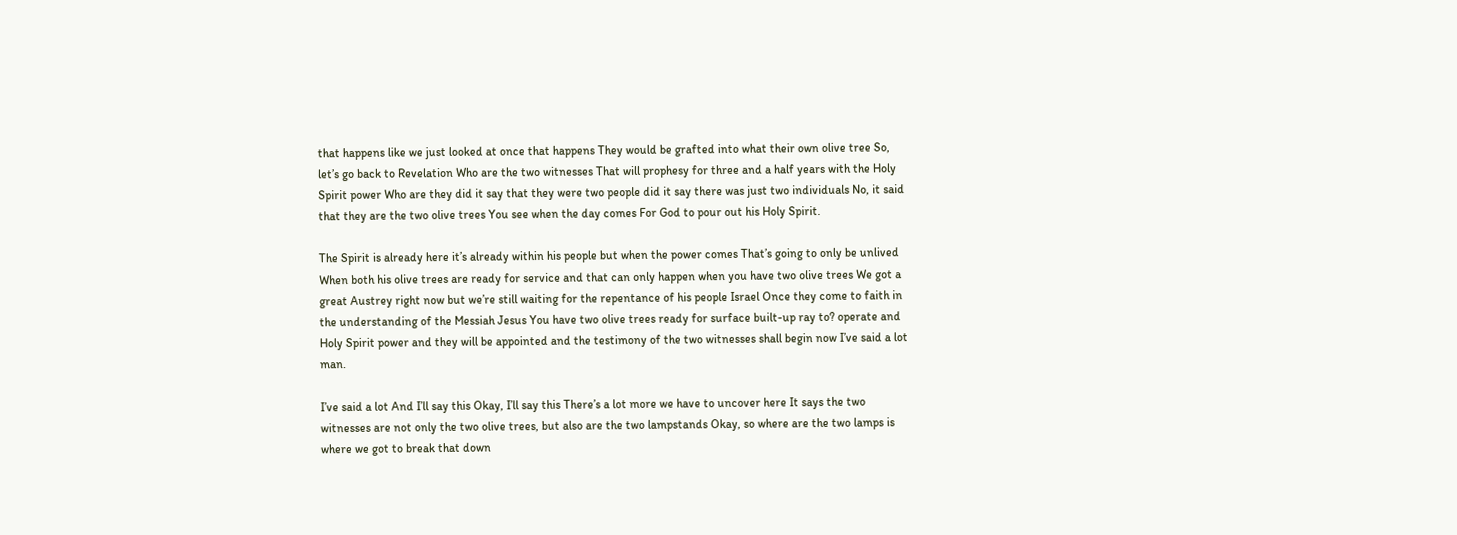that happens like we just looked at once that happens They would be grafted into what their own olive tree So, let’s go back to Revelation Who are the two witnesses That will prophesy for three and a half years with the Holy Spirit power Who are they did it say that they were two people did it say there was just two individuals No, it said that they are the two olive trees You see when the day comes For God to pour out his Holy Spirit.

The Spirit is already here it’s already within his people but when the power comes That’s going to only be unlived When both his olive trees are ready for service and that can only happen when you have two olive trees We got a great Austrey right now but we’re still waiting for the repentance of his people Israel Once they come to faith in the understanding of the Messiah Jesus You have two olive trees ready for surface built-up ray to? operate and Holy Spirit power and they will be appointed and the testimony of the two witnesses shall begin now I’ve said a lot man.

I’ve said a lot And I’ll say this Okay, I’ll say this There’s a lot more we have to uncover here It says the two witnesses are not only the two olive trees, but also are the two lampstands Okay, so where are the two lamps is where we got to break that down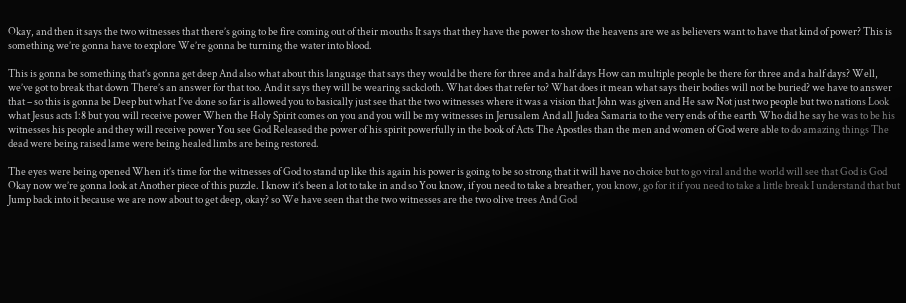Okay, and then it says the two witnesses that there’s going to be fire coming out of their mouths It says that they have the power to show the heavens are we as believers want to have that kind of power? This is something we’re gonna have to explore We’re gonna be turning the water into blood.

This is gonna be something that’s gonna get deep And also what about this language that says they would be there for three and a half days How can multiple people be there for three and a half days? Well, we’ve got to break that down There’s an answer for that too. And it says they will be wearing sackcloth. What does that refer to? What does it mean what says their bodies will not be buried? we have to answer that – so this is gonna be Deep but what I’ve done so far is allowed you to basically just see that the two witnesses where it was a vision that John was given and He saw Not just two people but two nations Look what Jesus acts 1:8 but you will receive power When the Holy Spirit comes on you and you will be my witnesses in Jerusalem And all Judea Samaria to the very ends of the earth Who did he say he was to be his witnesses his people and they will receive power You see God Released the power of his spirit powerfully in the book of Acts The Apostles than the men and women of God were able to do amazing things The dead were being raised lame were being healed limbs are being restored.

The eyes were being opened When it’s time for the witnesses of God to stand up like this again his power is going to be so strong that it will have no choice but to go viral and the world will see that God is God Okay now we’re gonna look at Another piece of this puzzle. I know it’s been a lot to take in and so You know, if you need to take a breather, you know, go for it if you need to take a little break I understand that but Jump back into it because we are now about to get deep, okay? so We have seen that the two witnesses are the two olive trees And God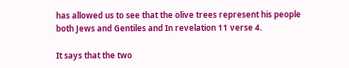has allowed us to see that the olive trees represent his people both Jews and Gentiles and In revelation 11 verse 4.

It says that the two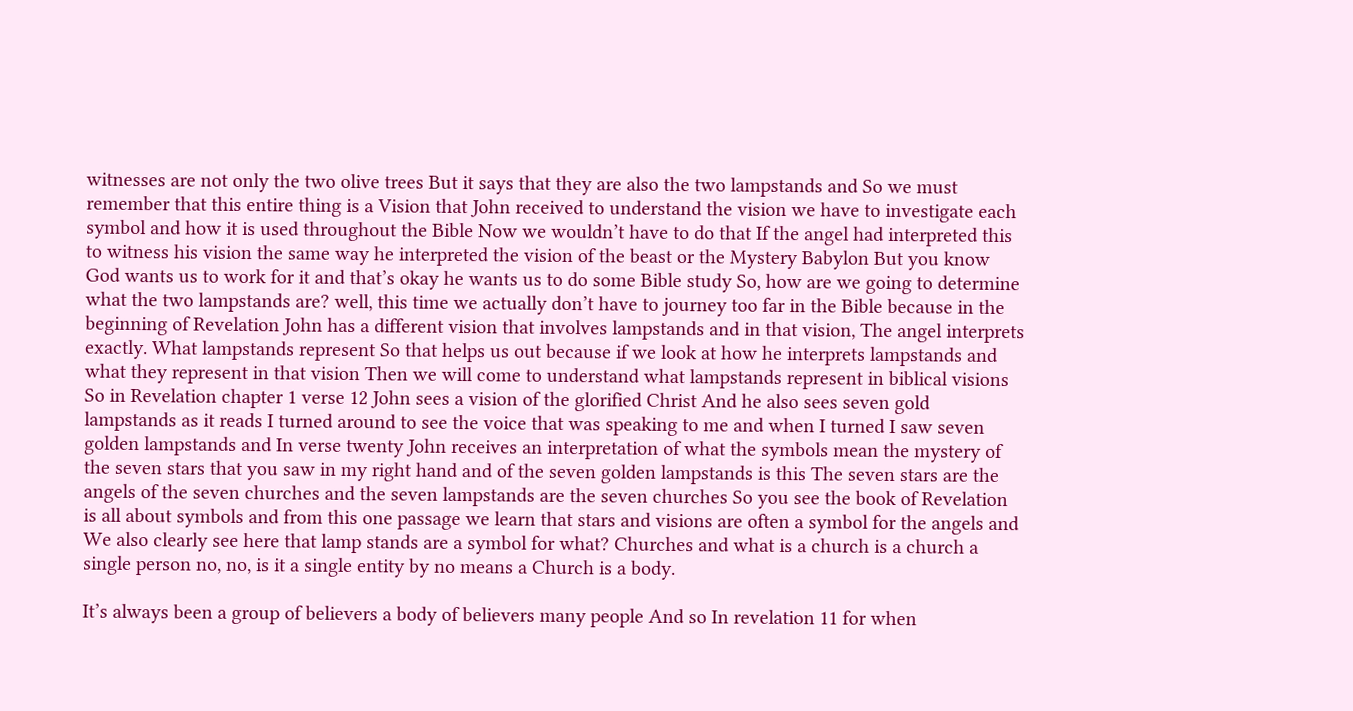witnesses are not only the two olive trees But it says that they are also the two lampstands and So we must remember that this entire thing is a Vision that John received to understand the vision we have to investigate each symbol and how it is used throughout the Bible Now we wouldn’t have to do that If the angel had interpreted this to witness his vision the same way he interpreted the vision of the beast or the Mystery Babylon But you know God wants us to work for it and that’s okay he wants us to do some Bible study So, how are we going to determine what the two lampstands are? well, this time we actually don’t have to journey too far in the Bible because in the beginning of Revelation John has a different vision that involves lampstands and in that vision, The angel interprets exactly. What lampstands represent So that helps us out because if we look at how he interprets lampstands and what they represent in that vision Then we will come to understand what lampstands represent in biblical visions So in Revelation chapter 1 verse 12 John sees a vision of the glorified Christ And he also sees seven gold lampstands as it reads I turned around to see the voice that was speaking to me and when I turned I saw seven golden lampstands and In verse twenty John receives an interpretation of what the symbols mean the mystery of the seven stars that you saw in my right hand and of the seven golden lampstands is this The seven stars are the angels of the seven churches and the seven lampstands are the seven churches So you see the book of Revelation is all about symbols and from this one passage we learn that stars and visions are often a symbol for the angels and We also clearly see here that lamp stands are a symbol for what? Churches and what is a church is a church a single person no, no, is it a single entity by no means a Church is a body.

It’s always been a group of believers a body of believers many people And so In revelation 11 for when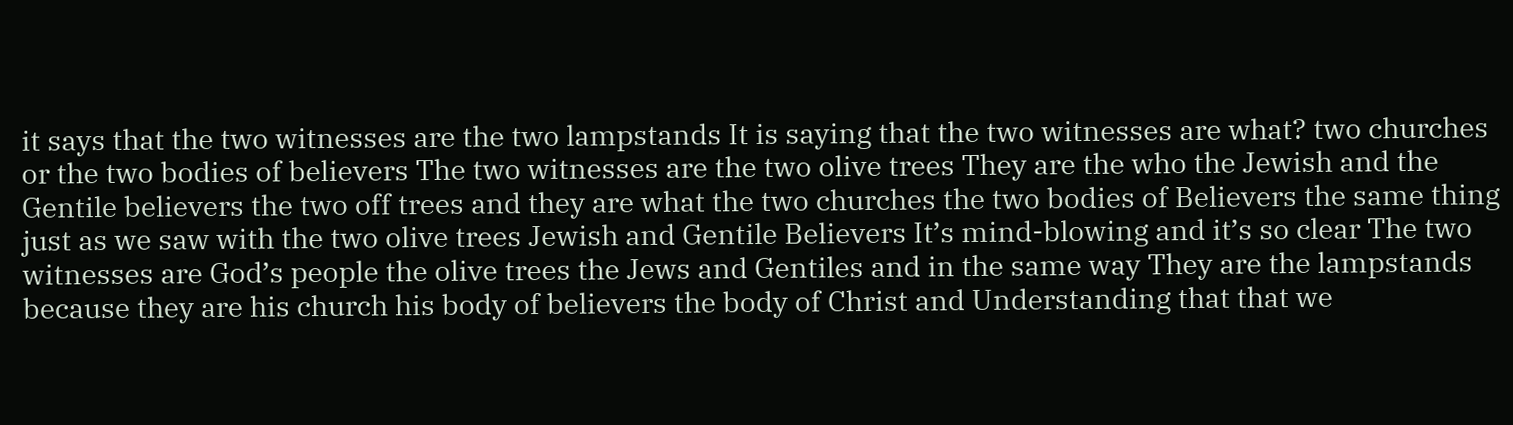it says that the two witnesses are the two lampstands It is saying that the two witnesses are what? two churches or the two bodies of believers The two witnesses are the two olive trees They are the who the Jewish and the Gentile believers the two off trees and they are what the two churches the two bodies of Believers the same thing just as we saw with the two olive trees Jewish and Gentile Believers It’s mind-blowing and it’s so clear The two witnesses are God’s people the olive trees the Jews and Gentiles and in the same way They are the lampstands because they are his church his body of believers the body of Christ and Understanding that that we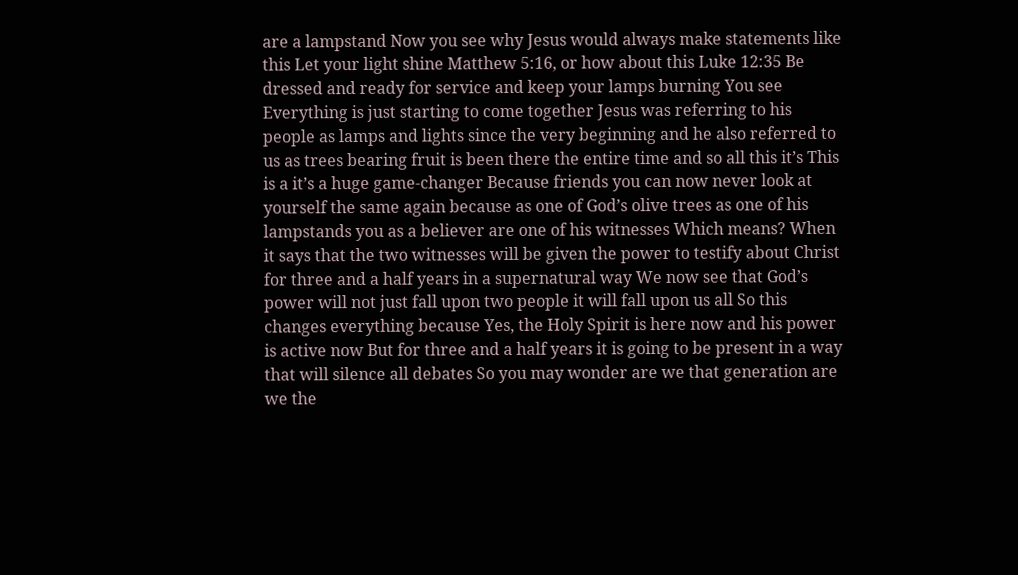are a lampstand Now you see why Jesus would always make statements like this Let your light shine Matthew 5:16, or how about this Luke 12:35 Be dressed and ready for service and keep your lamps burning You see Everything is just starting to come together Jesus was referring to his people as lamps and lights since the very beginning and he also referred to us as trees bearing fruit is been there the entire time and so all this it’s This is a it’s a huge game-changer Because friends you can now never look at yourself the same again because as one of God’s olive trees as one of his lampstands you as a believer are one of his witnesses Which means? When it says that the two witnesses will be given the power to testify about Christ for three and a half years in a supernatural way We now see that God’s power will not just fall upon two people it will fall upon us all So this changes everything because Yes, the Holy Spirit is here now and his power is active now But for three and a half years it is going to be present in a way that will silence all debates So you may wonder are we that generation are we the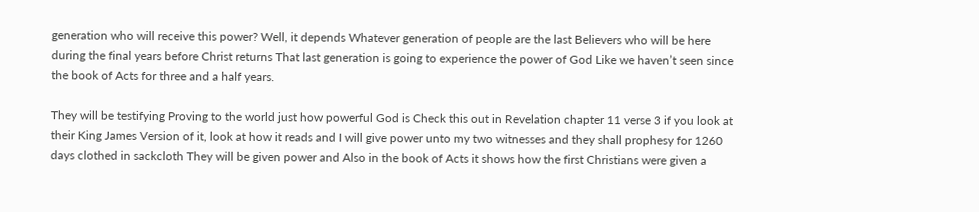generation who will receive this power? Well, it depends Whatever generation of people are the last Believers who will be here during the final years before Christ returns That last generation is going to experience the power of God Like we haven’t seen since the book of Acts for three and a half years.

They will be testifying Proving to the world just how powerful God is Check this out in Revelation chapter 11 verse 3 if you look at their King James Version of it, look at how it reads and I will give power unto my two witnesses and they shall prophesy for 1260 days clothed in sackcloth They will be given power and Also in the book of Acts it shows how the first Christians were given a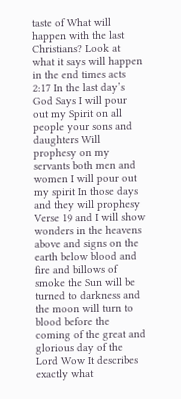taste of What will happen with the last Christians? Look at what it says will happen in the end times acts 2:17 In the last day’s God Says I will pour out my Spirit on all people your sons and daughters Will prophesy on my servants both men and women I will pour out my spirit In those days and they will prophesy Verse 19 and I will show wonders in the heavens above and signs on the earth below blood and fire and billows of smoke the Sun will be turned to darkness and the moon will turn to blood before the coming of the great and glorious day of the Lord Wow It describes exactly what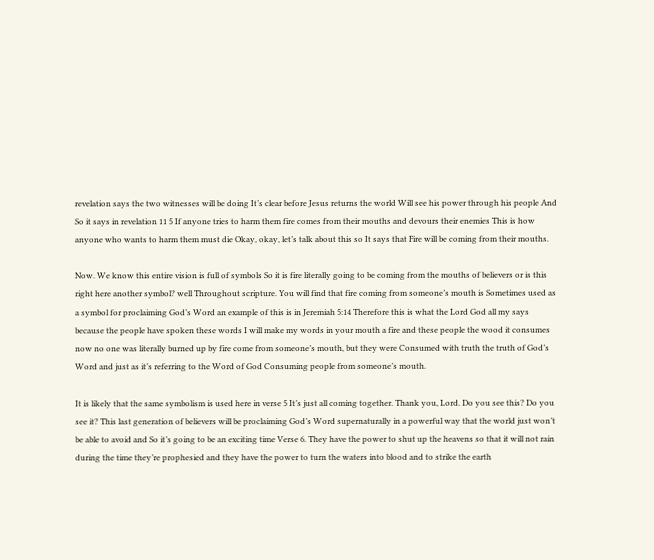revelation says the two witnesses will be doing It’s clear before Jesus returns the world Will see his power through his people And So it says in revelation 11 5 If anyone tries to harm them fire comes from their mouths and devours their enemies This is how anyone who wants to harm them must die Okay, okay, let’s talk about this so It says that Fire will be coming from their mouths.

Now. We know this entire vision is full of symbols So it is fire literally going to be coming from the mouths of believers or is this right here another symbol? well Throughout scripture. You will find that fire coming from someone’s mouth is Sometimes used as a symbol for proclaiming God’s Word an example of this is in Jeremiah 5:14 Therefore this is what the Lord God all my says because the people have spoken these words I will make my words in your mouth a fire and these people the wood it consumes now no one was literally burned up by fire come from someone’s mouth, but they were Consumed with truth the truth of God’s Word and just as it’s referring to the Word of God Consuming people from someone’s mouth.

It is likely that the same symbolism is used here in verse 5 It’s just all coming together. Thank you, Lord. Do you see this? Do you see it? This last generation of believers will be proclaiming God’s Word supernaturally in a powerful way that the world just won’t be able to avoid and So it’s going to be an exciting time Verse 6. They have the power to shut up the heavens so that it will not rain during the time they’re prophesied and they have the power to turn the waters into blood and to strike the earth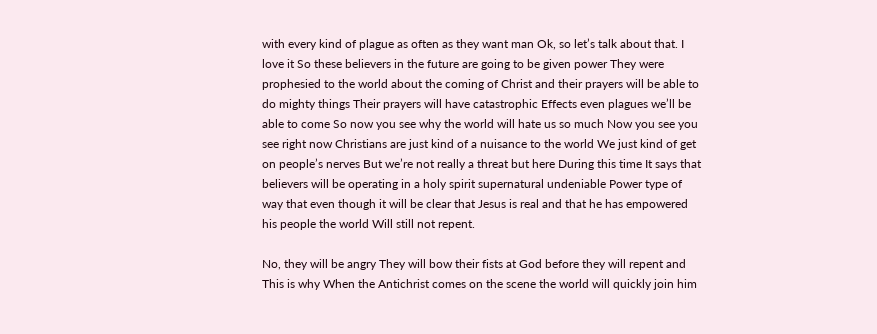with every kind of plague as often as they want man Ok, so let’s talk about that. I love it So these believers in the future are going to be given power They were prophesied to the world about the coming of Christ and their prayers will be able to do mighty things Their prayers will have catastrophic Effects even plagues we’ll be able to come So now you see why the world will hate us so much Now you see you see right now Christians are just kind of a nuisance to the world We just kind of get on people’s nerves But we’re not really a threat but here During this time It says that believers will be operating in a holy spirit supernatural undeniable Power type of way that even though it will be clear that Jesus is real and that he has empowered his people the world Will still not repent.

No, they will be angry They will bow their fists at God before they will repent and This is why When the Antichrist comes on the scene the world will quickly join him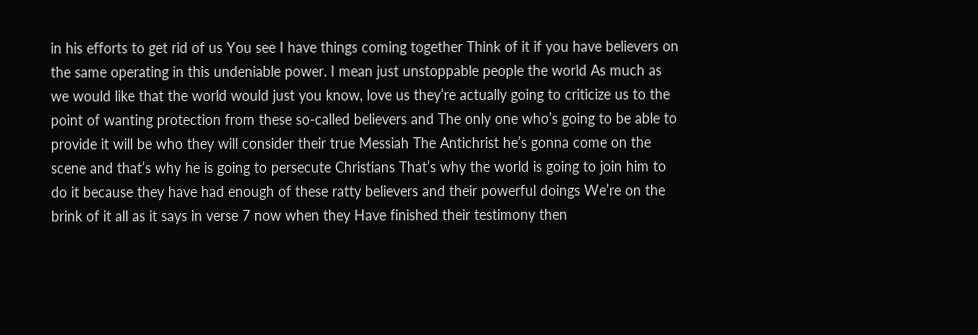in his efforts to get rid of us You see I have things coming together Think of it if you have believers on the same operating in this undeniable power. I mean just unstoppable people the world As much as we would like that the world would just you know, love us they’re actually going to criticize us to the point of wanting protection from these so-called believers and The only one who’s going to be able to provide it will be who they will consider their true Messiah The Antichrist he’s gonna come on the scene and that’s why he is going to persecute Christians That’s why the world is going to join him to do it because they have had enough of these ratty believers and their powerful doings We’re on the brink of it all as it says in verse 7 now when they Have finished their testimony then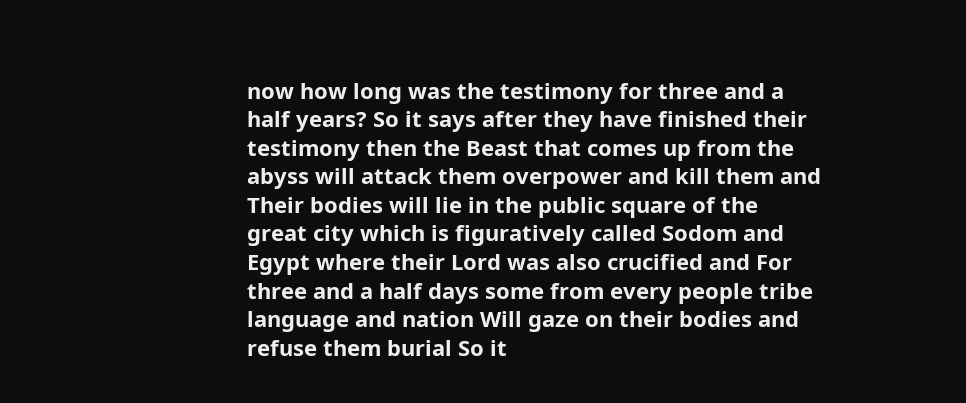now how long was the testimony for three and a half years? So it says after they have finished their testimony then the Beast that comes up from the abyss will attack them overpower and kill them and Their bodies will lie in the public square of the great city which is figuratively called Sodom and Egypt where their Lord was also crucified and For three and a half days some from every people tribe language and nation Will gaze on their bodies and refuse them burial So it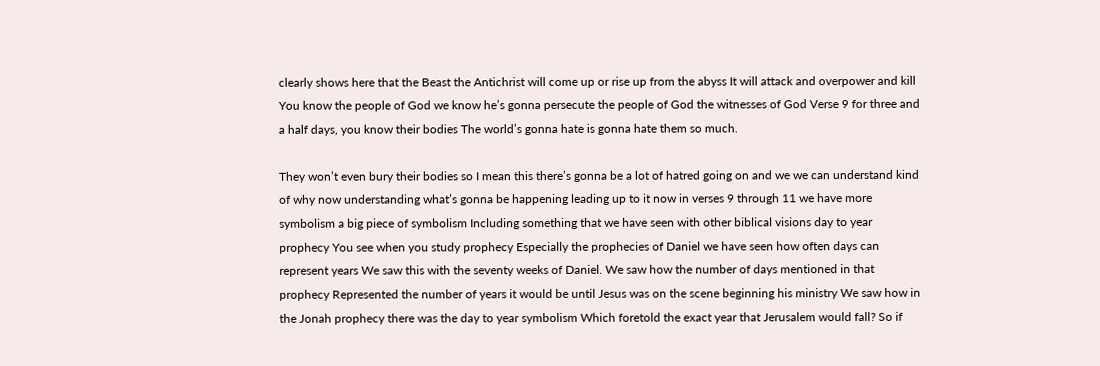clearly shows here that the Beast the Antichrist will come up or rise up from the abyss It will attack and overpower and kill You know the people of God we know he’s gonna persecute the people of God the witnesses of God Verse 9 for three and a half days, you know their bodies The world’s gonna hate is gonna hate them so much.

They won’t even bury their bodies so I mean this there’s gonna be a lot of hatred going on and we we can understand kind of why now understanding what’s gonna be happening leading up to it now in verses 9 through 11 we have more symbolism a big piece of symbolism Including something that we have seen with other biblical visions day to year prophecy You see when you study prophecy Especially the prophecies of Daniel we have seen how often days can represent years We saw this with the seventy weeks of Daniel. We saw how the number of days mentioned in that prophecy Represented the number of years it would be until Jesus was on the scene beginning his ministry We saw how in the Jonah prophecy there was the day to year symbolism Which foretold the exact year that Jerusalem would fall? So if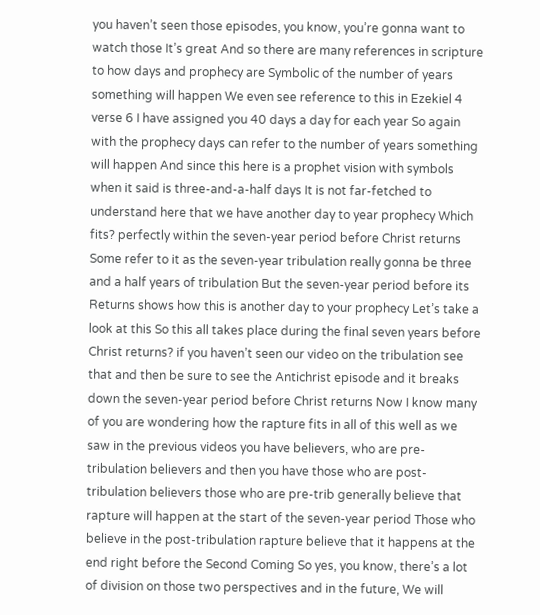you haven’t seen those episodes, you know, you’re gonna want to watch those It’s great And so there are many references in scripture to how days and prophecy are Symbolic of the number of years something will happen We even see reference to this in Ezekiel 4 verse 6 I have assigned you 40 days a day for each year So again with the prophecy days can refer to the number of years something will happen And since this here is a prophet vision with symbols when it said is three-and-a-half days It is not far-fetched to understand here that we have another day to year prophecy Which fits? perfectly within the seven-year period before Christ returns Some refer to it as the seven-year tribulation really gonna be three and a half years of tribulation But the seven-year period before its Returns shows how this is another day to your prophecy Let’s take a look at this So this all takes place during the final seven years before Christ returns? if you haven’t seen our video on the tribulation see that and then be sure to see the Antichrist episode and it breaks down the seven-year period before Christ returns Now I know many of you are wondering how the rapture fits in all of this well as we saw in the previous videos you have believers, who are pre-tribulation believers and then you have those who are post-tribulation believers those who are pre-trib generally believe that rapture will happen at the start of the seven-year period Those who believe in the post-tribulation rapture believe that it happens at the end right before the Second Coming So yes, you know, there’s a lot of division on those two perspectives and in the future, We will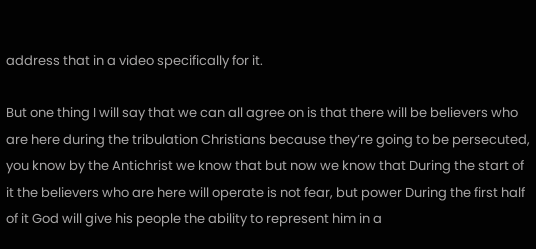address that in a video specifically for it.

But one thing I will say that we can all agree on is that there will be believers who are here during the tribulation Christians because they’re going to be persecuted, you know by the Antichrist we know that but now we know that During the start of it the believers who are here will operate is not fear, but power During the first half of it God will give his people the ability to represent him in a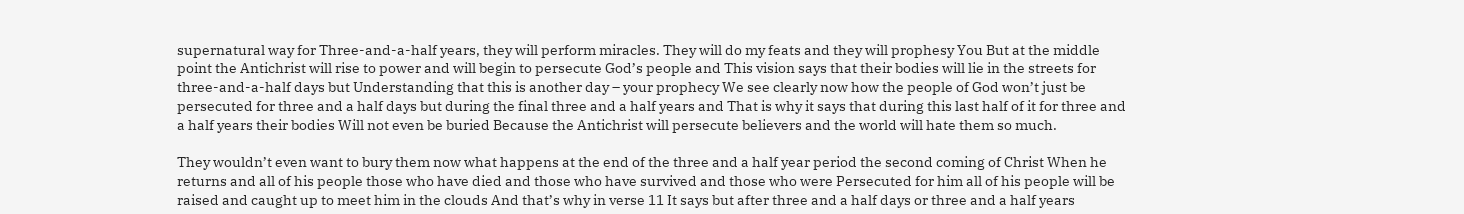supernatural way for Three-and-a-half years, they will perform miracles. They will do my feats and they will prophesy You But at the middle point the Antichrist will rise to power and will begin to persecute God’s people and This vision says that their bodies will lie in the streets for three-and-a-half days but Understanding that this is another day – your prophecy We see clearly now how the people of God won’t just be persecuted for three and a half days but during the final three and a half years and That is why it says that during this last half of it for three and a half years their bodies Will not even be buried Because the Antichrist will persecute believers and the world will hate them so much.

They wouldn’t even want to bury them now what happens at the end of the three and a half year period the second coming of Christ When he returns and all of his people those who have died and those who have survived and those who were Persecuted for him all of his people will be raised and caught up to meet him in the clouds And that’s why in verse 11 It says but after three and a half days or three and a half years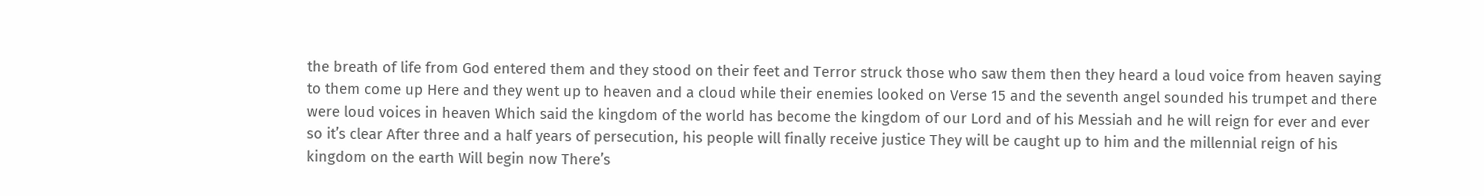the breath of life from God entered them and they stood on their feet and Terror struck those who saw them then they heard a loud voice from heaven saying to them come up Here and they went up to heaven and a cloud while their enemies looked on Verse 15 and the seventh angel sounded his trumpet and there were loud voices in heaven Which said the kingdom of the world has become the kingdom of our Lord and of his Messiah and he will reign for ever and ever so it’s clear After three and a half years of persecution, his people will finally receive justice They will be caught up to him and the millennial reign of his kingdom on the earth Will begin now There’s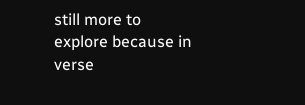still more to explore because in verse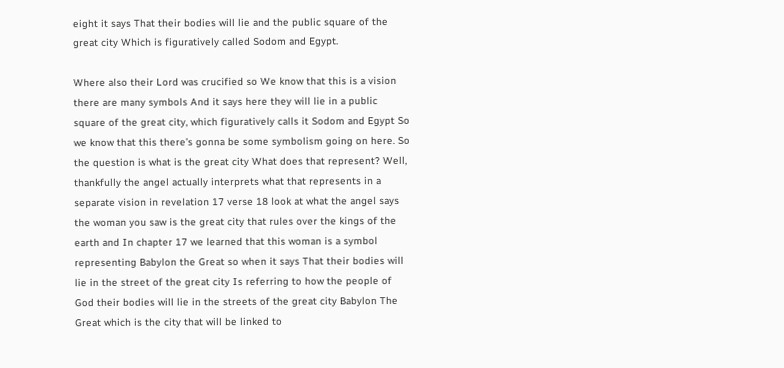eight it says That their bodies will lie and the public square of the great city Which is figuratively called Sodom and Egypt.

Where also their Lord was crucified so We know that this is a vision there are many symbols And it says here they will lie in a public square of the great city, which figuratively calls it Sodom and Egypt So we know that this there’s gonna be some symbolism going on here. So the question is what is the great city What does that represent? Well, thankfully the angel actually interprets what that represents in a separate vision in revelation 17 verse 18 look at what the angel says the woman you saw is the great city that rules over the kings of the earth and In chapter 17 we learned that this woman is a symbol representing Babylon the Great so when it says That their bodies will lie in the street of the great city Is referring to how the people of God their bodies will lie in the streets of the great city Babylon The Great which is the city that will be linked to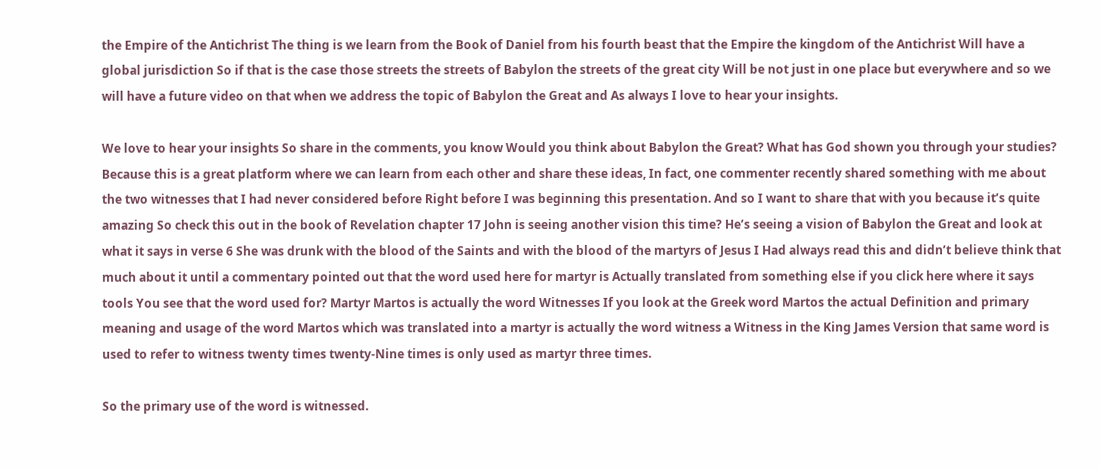the Empire of the Antichrist The thing is we learn from the Book of Daniel from his fourth beast that the Empire the kingdom of the Antichrist Will have a global jurisdiction So if that is the case those streets the streets of Babylon the streets of the great city Will be not just in one place but everywhere and so we will have a future video on that when we address the topic of Babylon the Great and As always I love to hear your insights.

We love to hear your insights So share in the comments, you know Would you think about Babylon the Great? What has God shown you through your studies? Because this is a great platform where we can learn from each other and share these ideas, In fact, one commenter recently shared something with me about the two witnesses that I had never considered before Right before I was beginning this presentation. And so I want to share that with you because it’s quite amazing So check this out in the book of Revelation chapter 17 John is seeing another vision this time? He’s seeing a vision of Babylon the Great and look at what it says in verse 6 She was drunk with the blood of the Saints and with the blood of the martyrs of Jesus I Had always read this and didn’t believe think that much about it until a commentary pointed out that the word used here for martyr is Actually translated from something else if you click here where it says tools You see that the word used for? Martyr Martos is actually the word Witnesses If you look at the Greek word Martos the actual Definition and primary meaning and usage of the word Martos which was translated into a martyr is actually the word witness a Witness in the King James Version that same word is used to refer to witness twenty times twenty-Nine times is only used as martyr three times.

So the primary use of the word is witnessed.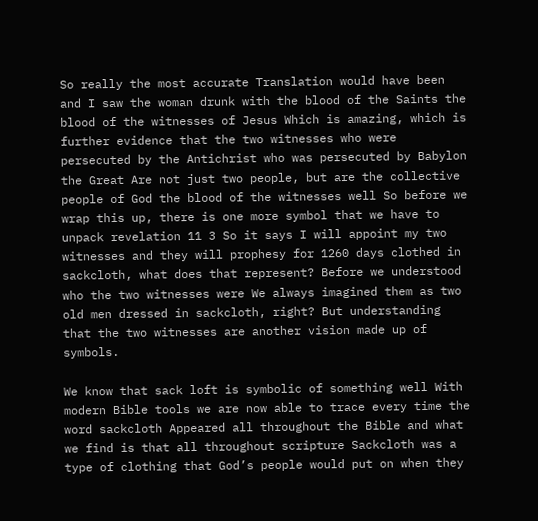So really the most accurate Translation would have been and I saw the woman drunk with the blood of the Saints the blood of the witnesses of Jesus Which is amazing, which is further evidence that the two witnesses who were persecuted by the Antichrist who was persecuted by Babylon the Great Are not just two people, but are the collective people of God the blood of the witnesses well So before we wrap this up, there is one more symbol that we have to unpack revelation 11 3 So it says I will appoint my two witnesses and they will prophesy for 1260 days clothed in sackcloth, what does that represent? Before we understood who the two witnesses were We always imagined them as two old men dressed in sackcloth, right? But understanding that the two witnesses are another vision made up of symbols.

We know that sack loft is symbolic of something well With modern Bible tools we are now able to trace every time the word sackcloth Appeared all throughout the Bible and what we find is that all throughout scripture Sackcloth was a type of clothing that God’s people would put on when they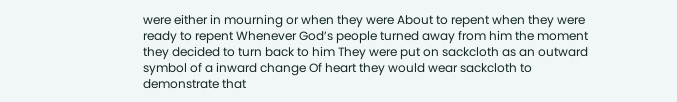were either in mourning or when they were About to repent when they were ready to repent Whenever God’s people turned away from him the moment they decided to turn back to him They were put on sackcloth as an outward symbol of a inward change Of heart they would wear sackcloth to demonstrate that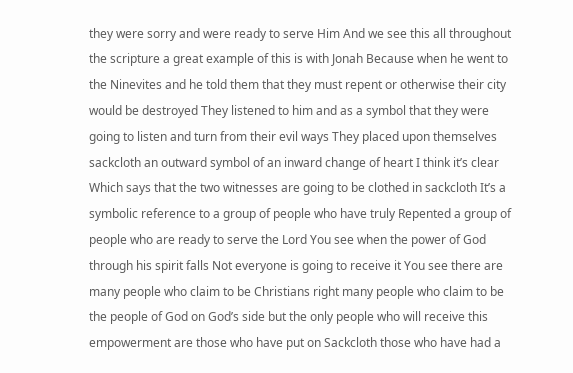they were sorry and were ready to serve Him And we see this all throughout the scripture a great example of this is with Jonah Because when he went to the Ninevites and he told them that they must repent or otherwise their city would be destroyed They listened to him and as a symbol that they were going to listen and turn from their evil ways They placed upon themselves sackcloth an outward symbol of an inward change of heart I think it’s clear Which says that the two witnesses are going to be clothed in sackcloth It’s a symbolic reference to a group of people who have truly Repented a group of people who are ready to serve the Lord You see when the power of God through his spirit falls Not everyone is going to receive it You see there are many people who claim to be Christians right many people who claim to be the people of God on God’s side but the only people who will receive this empowerment are those who have put on Sackcloth those who have had a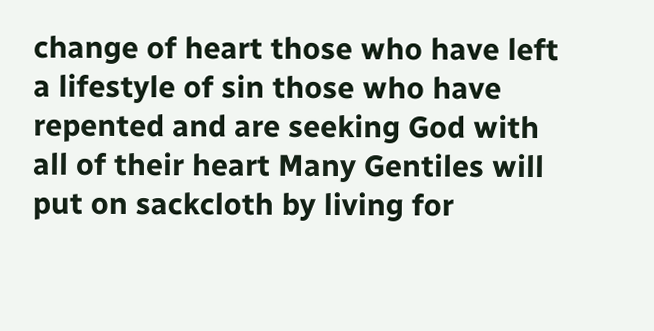change of heart those who have left a lifestyle of sin those who have repented and are seeking God with all of their heart Many Gentiles will put on sackcloth by living for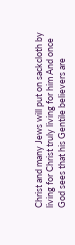Christ and many Jews will put on sackcloth by living for Christ truly living for him And once God sees that his Gentile believers are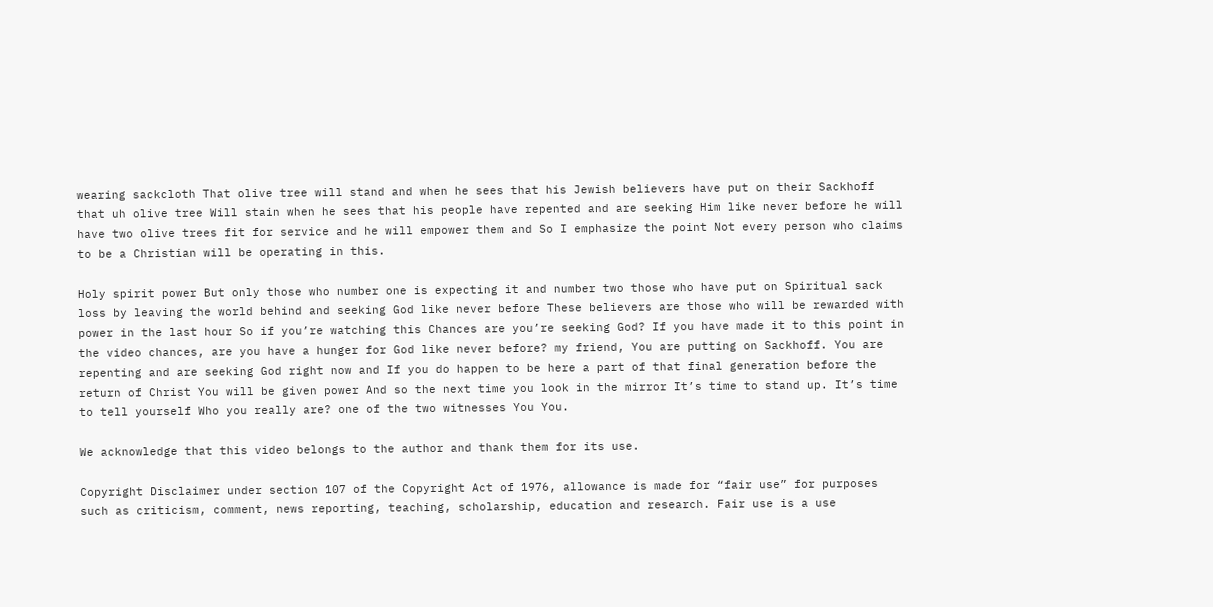wearing sackcloth That olive tree will stand and when he sees that his Jewish believers have put on their Sackhoff that uh olive tree Will stain when he sees that his people have repented and are seeking Him like never before he will have two olive trees fit for service and he will empower them and So I emphasize the point Not every person who claims to be a Christian will be operating in this.

Holy spirit power But only those who number one is expecting it and number two those who have put on Spiritual sack loss by leaving the world behind and seeking God like never before These believers are those who will be rewarded with power in the last hour So if you’re watching this Chances are you’re seeking God? If you have made it to this point in the video chances, are you have a hunger for God like never before? my friend, You are putting on Sackhoff. You are repenting and are seeking God right now and If you do happen to be here a part of that final generation before the return of Christ You will be given power And so the next time you look in the mirror It’s time to stand up. It’s time to tell yourself Who you really are? one of the two witnesses You You.

We acknowledge that this video belongs to the author and thank them for its use.

Copyright Disclaimer under section 107 of the Copyright Act of 1976, allowance is made for “fair use” for purposes such as criticism, comment, news reporting, teaching, scholarship, education and research. Fair use is a use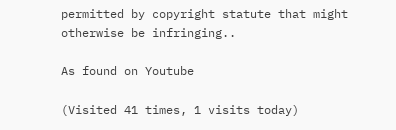permitted by copyright statute that might otherwise be infringing..

As found on Youtube

(Visited 41 times, 1 visits today)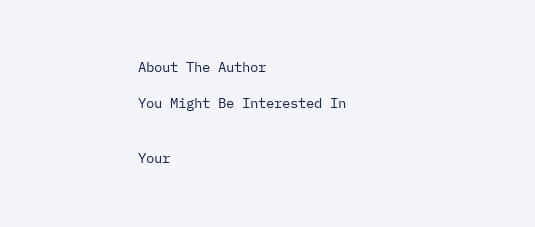About The Author

You Might Be Interested In


Your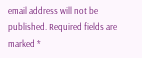email address will not be published. Required fields are marked *